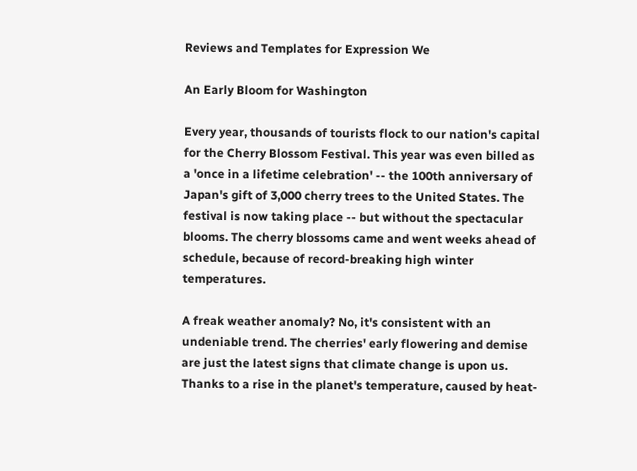Reviews and Templates for Expression We

An Early Bloom for Washington

Every year, thousands of tourists flock to our nation's capital for the Cherry Blossom Festival. This year was even billed as a 'once in a lifetime celebration' -- the 100th anniversary of Japan's gift of 3,000 cherry trees to the United States. The festival is now taking place -- but without the spectacular blooms. The cherry blossoms came and went weeks ahead of schedule, because of record-breaking high winter temperatures.

A freak weather anomaly? No, it's consistent with an undeniable trend. The cherries' early flowering and demise are just the latest signs that climate change is upon us. Thanks to a rise in the planet's temperature, caused by heat-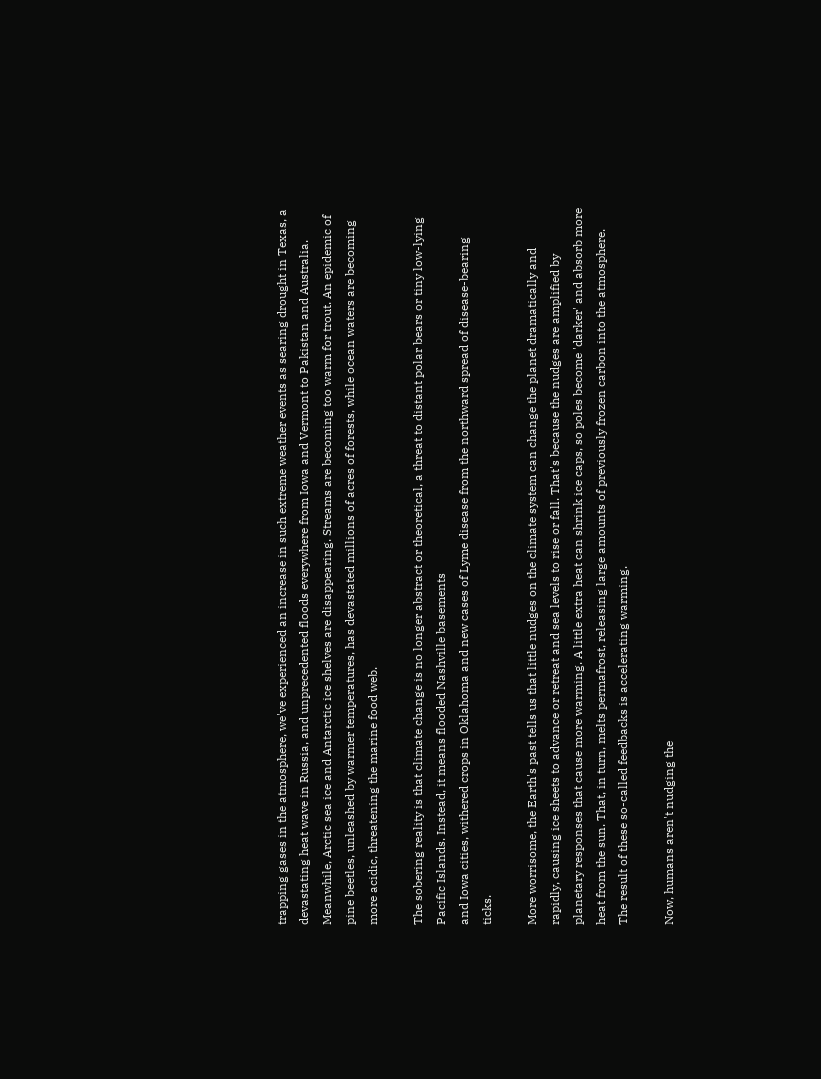trapping gases in the atmosphere, we've experienced an increase in such extreme weather events as searing drought in Texas, a devastating heat wave in Russia, and unprecedented floods everywhere from Iowa and Vermont to Pakistan and Australia. Meanwhile, Arctic sea ice and Antarctic ice shelves are disappearing. Streams are becoming too warm for trout. An epidemic of pine beetles, unleashed by warmer temperatures, has devastated millions of acres of forests, while ocean waters are becoming more acidic, threatening the marine food web.

The sobering reality is that climate change is no longer abstract or theoretical, a threat to distant polar bears or tiny low-lying Pacific Islands. Instead, it means flooded Nashville basements
and Iowa cities, withered crops in Oklahoma and new cases of Lyme disease from the northward spread of disease-bearing ticks.

More worrisome, the Earth's past tells us that little nudges on the climate system can change the planet dramatically and rapidly, causing ice sheets to advance or retreat and sea levels to rise or fall. That's because the nudges are amplified by planetary responses that cause more warming. A little extra heat can shrink ice caps, so poles become 'darker' and absorb more heat from the sun. That, in turn, melts permafrost, releasing large amounts of previously frozen carbon into the atmosphere. The result of these so-called feedbacks is accelerating warming.

Now, humans aren't nudging the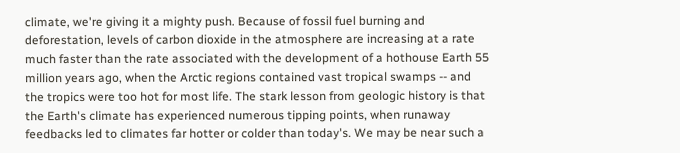climate, we're giving it a mighty push. Because of fossil fuel burning and deforestation, levels of carbon dioxide in the atmosphere are increasing at a rate much faster than the rate associated with the development of a hothouse Earth 55 million years ago, when the Arctic regions contained vast tropical swamps -- and the tropics were too hot for most life. The stark lesson from geologic history is that the Earth's climate has experienced numerous tipping points, when runaway feedbacks led to climates far hotter or colder than today's. We may be near such a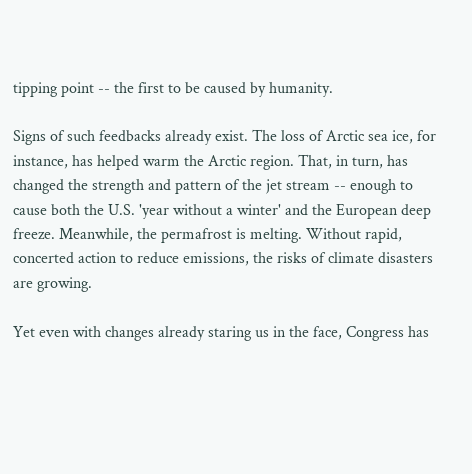tipping point -- the first to be caused by humanity.

Signs of such feedbacks already exist. The loss of Arctic sea ice, for instance, has helped warm the Arctic region. That, in turn, has changed the strength and pattern of the jet stream -- enough to cause both the U.S. 'year without a winter' and the European deep freeze. Meanwhile, the permafrost is melting. Without rapid, concerted action to reduce emissions, the risks of climate disasters are growing.

Yet even with changes already staring us in the face, Congress has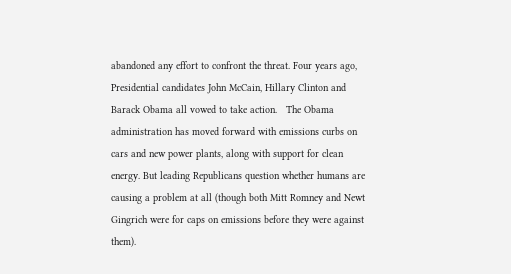abandoned any effort to confront the threat. Four years ago, Presidential candidates John McCain, Hillary Clinton and Barack Obama all vowed to take action.   The Obama administration has moved forward with emissions curbs on cars and new power plants, along with support for clean energy. But leading Republicans question whether humans are causing a problem at all (though both Mitt Romney and Newt Gingrich were for caps on emissions before they were against them).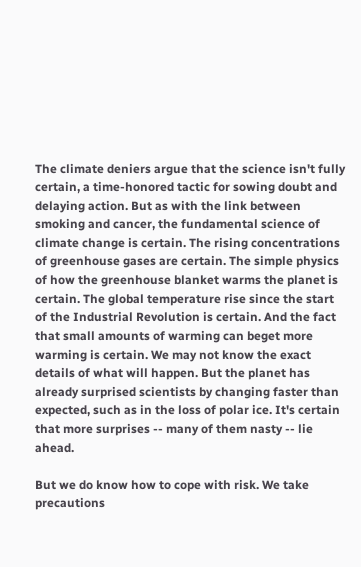The climate deniers argue that the science isn't fully certain, a time-honored tactic for sowing doubt and delaying action. But as with the link between smoking and cancer, the fundamental science of climate change is certain. The rising concentrations of greenhouse gases are certain. The simple physics of how the greenhouse blanket warms the planet is certain. The global temperature rise since the start of the Industrial Revolution is certain. And the fact that small amounts of warming can beget more warming is certain. We may not know the exact details of what will happen. But the planet has already surprised scientists by changing faster than expected, such as in the loss of polar ice. It's certain that more surprises -- many of them nasty -- lie ahead.

But we do know how to cope with risk. We take precautions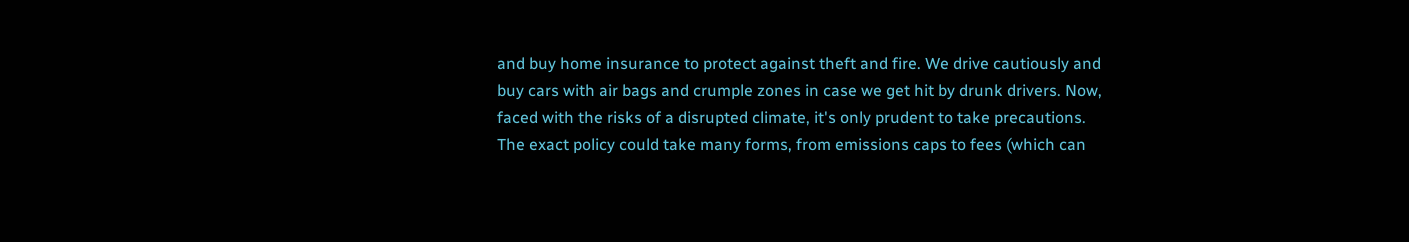and buy home insurance to protect against theft and fire. We drive cautiously and buy cars with air bags and crumple zones in case we get hit by drunk drivers. Now, faced with the risks of a disrupted climate, it's only prudent to take precautions. The exact policy could take many forms, from emissions caps to fees (which can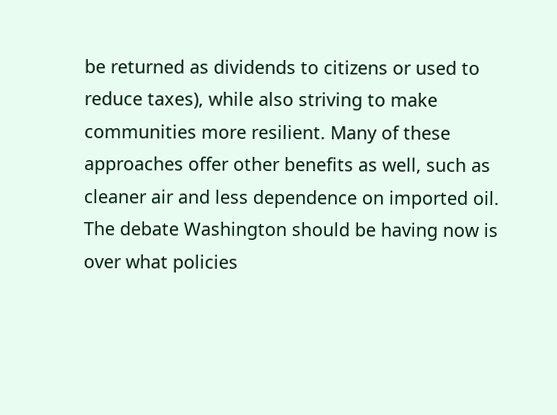be returned as dividends to citizens or used to reduce taxes), while also striving to make communities more resilient. Many of these approaches offer other benefits as well, such as cleaner air and less dependence on imported oil. The debate Washington should be having now is over what policies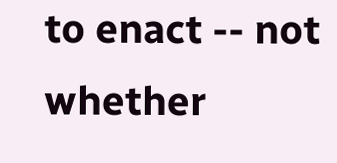to enact -- not whether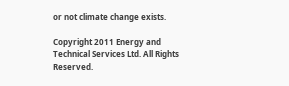or not climate change exists.

Copyright 2011 Energy and Technical Services Ltd. All Rights Reserved.